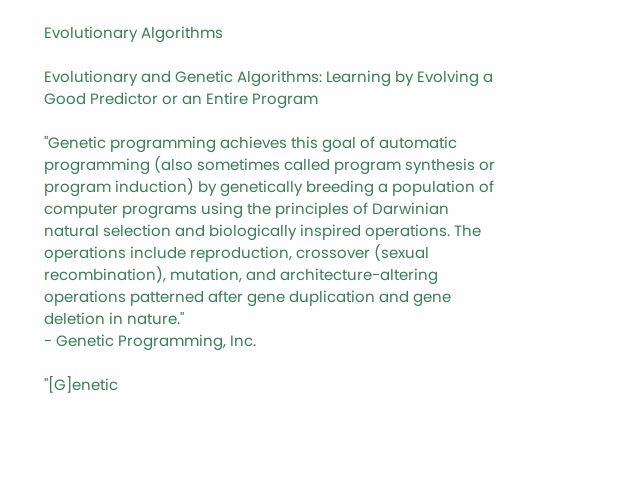Evolutionary Algorithms

Evolutionary and Genetic Algorithms: Learning by Evolving a Good Predictor or an Entire Program

"Genetic programming achieves this goal of automatic programming (also sometimes called program synthesis or program induction) by genetically breeding a population of computer programs using the principles of Darwinian natural selection and biologically inspired operations. The operations include reproduction, crossover (sexual recombination), mutation, and architecture-altering operations patterned after gene duplication and gene deletion in nature."
- Genetic Programming, Inc.

"[G]enetic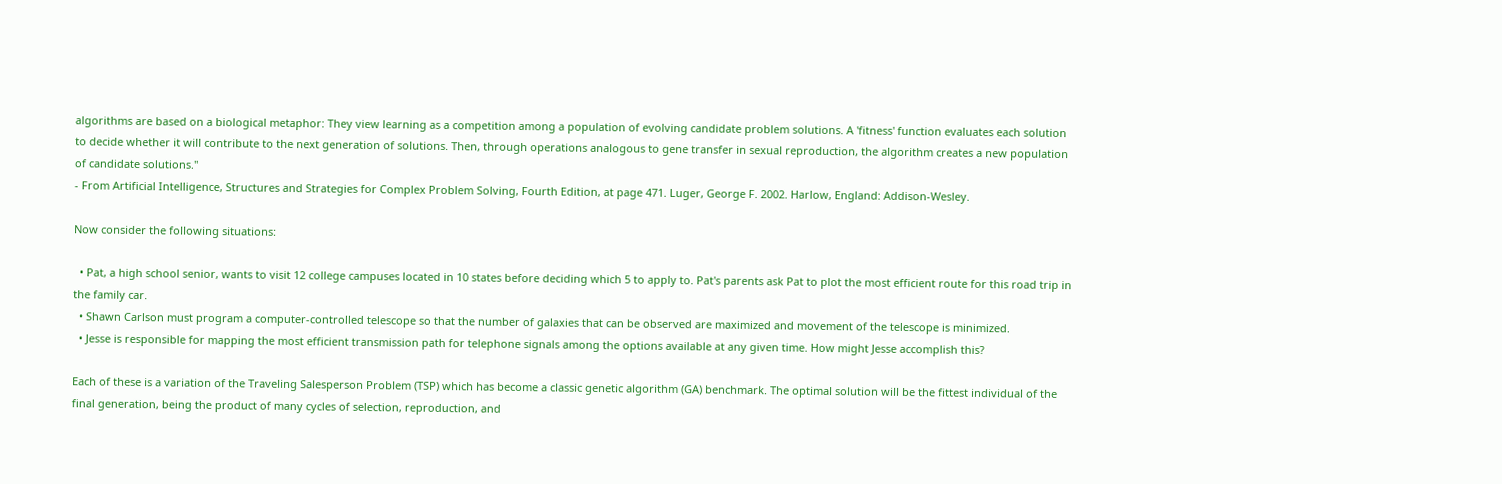algorithms are based on a biological metaphor: They view learning as a competition among a population of evolving candidate problem solutions. A 'fitness' function evaluates each solution to decide whether it will contribute to the next generation of solutions. Then, through operations analogous to gene transfer in sexual reproduction, the algorithm creates a new population of candidate solutions."
- From Artificial Intelligence, Structures and Strategies for Complex Problem Solving, Fourth Edition, at page 471. Luger, George F. 2002. Harlow, England: Addison-Wesley.

Now consider the following situations:

  • Pat, a high school senior, wants to visit 12 college campuses located in 10 states before deciding which 5 to apply to. Pat's parents ask Pat to plot the most efficient route for this road trip in the family car.
  • Shawn Carlson must program a computer-controlled telescope so that the number of galaxies that can be observed are maximized and movement of the telescope is minimized.
  • Jesse is responsible for mapping the most efficient transmission path for telephone signals among the options available at any given time. How might Jesse accomplish this?

Each of these is a variation of the Traveling Salesperson Problem (TSP) which has become a classic genetic algorithm (GA) benchmark. The optimal solution will be the fittest individual of the final generation, being the product of many cycles of selection, reproduction, and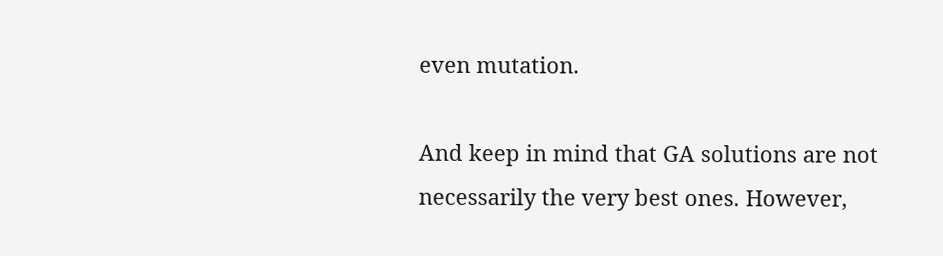even mutation.

And keep in mind that GA solutions are not necessarily the very best ones. However,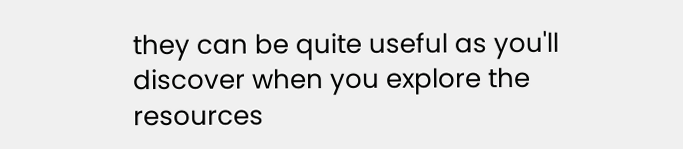they can be quite useful as you'll discover when you explore the resources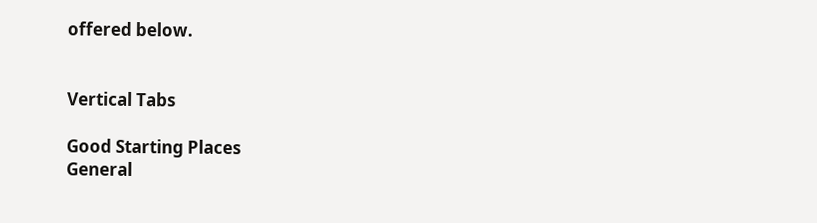offered below.


Vertical Tabs

Good Starting Places
General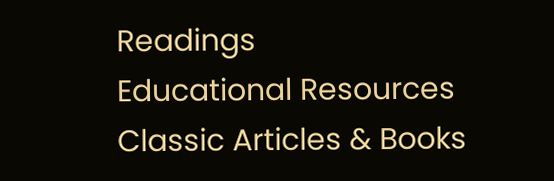Readings
Educational Resources
Classic Articles & Books